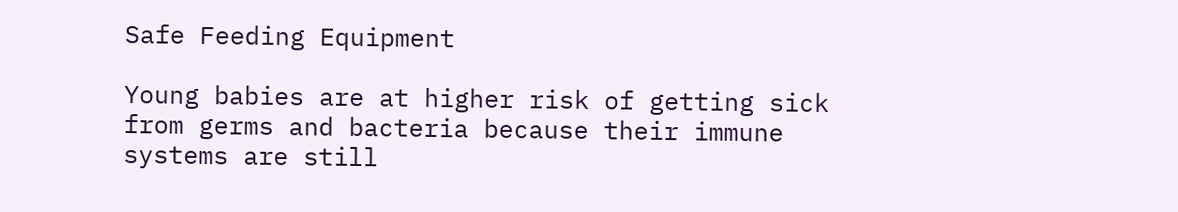Safe Feeding Equipment

Young babies are at higher risk of getting sick from germs and bacteria because their immune systems are still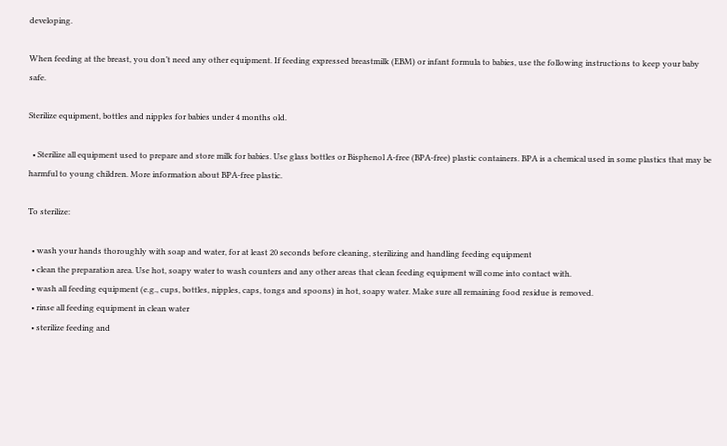developing.

When feeding at the breast, you don’t need any other equipment. If feeding expressed breastmilk (EBM) or infant formula to babies, use the following instructions to keep your baby safe.

Sterilize equipment, bottles and nipples for babies under 4 months old.

  • Sterilize all equipment used to prepare and store milk for babies. Use glass bottles or Bisphenol A-free (BPA-free) plastic containers. BPA is a chemical used in some plastics that may be harmful to young children. More information about BPA-free plastic.

To sterilize:

  • wash your hands thoroughly with soap and water, for at least 20 seconds before cleaning, sterilizing and handling feeding equipment
  • clean the preparation area. Use hot, soapy water to wash counters and any other areas that clean feeding equipment will come into contact with.
  • wash all feeding equipment (e.g., cups, bottles, nipples, caps, tongs and spoons) in hot, soapy water. Make sure all remaining food residue is removed.
  • rinse all feeding equipment in clean water
  • sterilize feeding and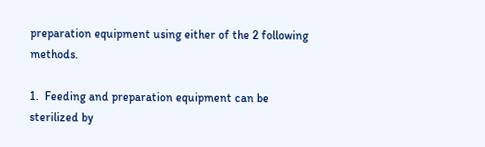preparation equipment using either of the 2 following methods.

1.  Feeding and preparation equipment can be sterilized by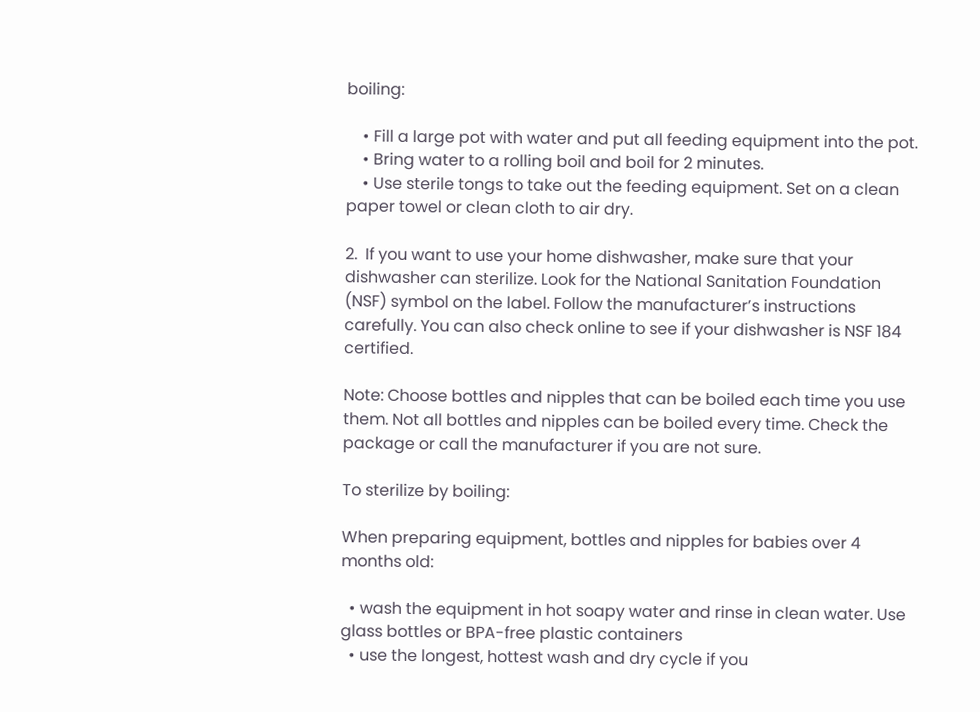boiling:

    • Fill a large pot with water and put all feeding equipment into the pot.
    • Bring water to a rolling boil and boil for 2 minutes.
    • Use sterile tongs to take out the feeding equipment. Set on a clean paper towel or clean cloth to air dry.

2.  If you want to use your home dishwasher, make sure that your dishwasher can sterilize. Look for the National Sanitation Foundation (NSF) symbol on the label. Follow the manufacturer’s instructions carefully. You can also check online to see if your dishwasher is NSF 184 certified.

Note: Choose bottles and nipples that can be boiled each time you use them. Not all bottles and nipples can be boiled every time. Check the package or call the manufacturer if you are not sure.

To sterilize by boiling:

When preparing equipment, bottles and nipples for babies over 4 months old:

  • wash the equipment in hot soapy water and rinse in clean water. Use glass bottles or BPA-free plastic containers
  • use the longest, hottest wash and dry cycle if you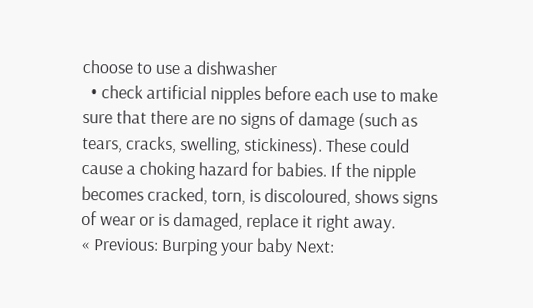choose to use a dishwasher
  • check artificial nipples before each use to make sure that there are no signs of damage (such as tears, cracks, swelling, stickiness). These could cause a choking hazard for babies. If the nipple becomes cracked, torn, is discoloured, shows signs of wear or is damaged, replace it right away.
« Previous: Burping your baby Next: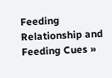Feeding Relationship and Feeding Cues »